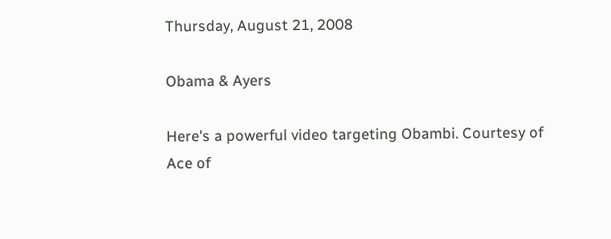Thursday, August 21, 2008

Obama & Ayers

Here's a powerful video targeting Obambi. Courtesy of Ace of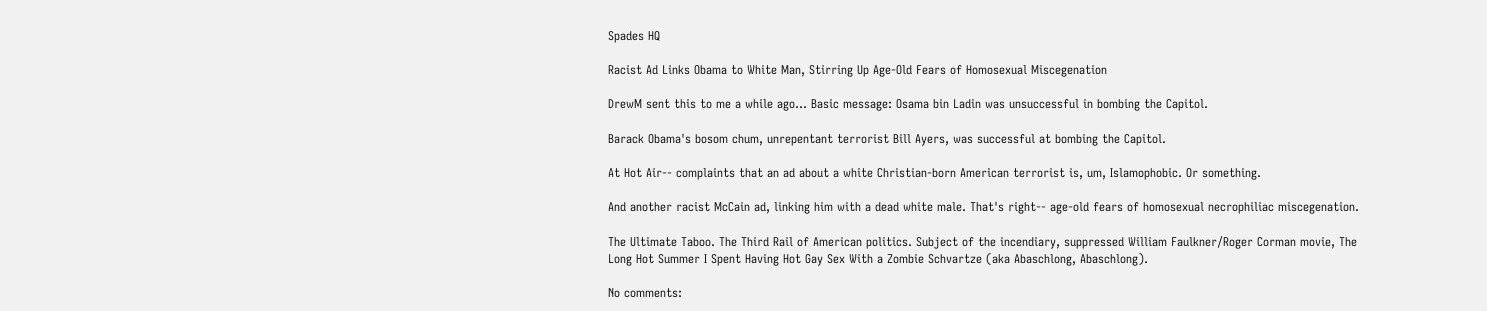Spades HQ

Racist Ad Links Obama to White Man, Stirring Up Age-Old Fears of Homosexual Miscegenation

DrewM sent this to me a while ago... Basic message: Osama bin Ladin was unsuccessful in bombing the Capitol.

Barack Obama's bosom chum, unrepentant terrorist Bill Ayers, was successful at bombing the Capitol.

At Hot Air-- complaints that an ad about a white Christian-born American terrorist is, um, Islamophobic. Or something.

And another racist McCain ad, linking him with a dead white male. That's right-- age-old fears of homosexual necrophiliac miscegenation.

The Ultimate Taboo. The Third Rail of American politics. Subject of the incendiary, suppressed William Faulkner/Roger Corman movie, The Long Hot Summer I Spent Having Hot Gay Sex With a Zombie Schvartze (aka Abaschlong, Abaschlong).

No comments: